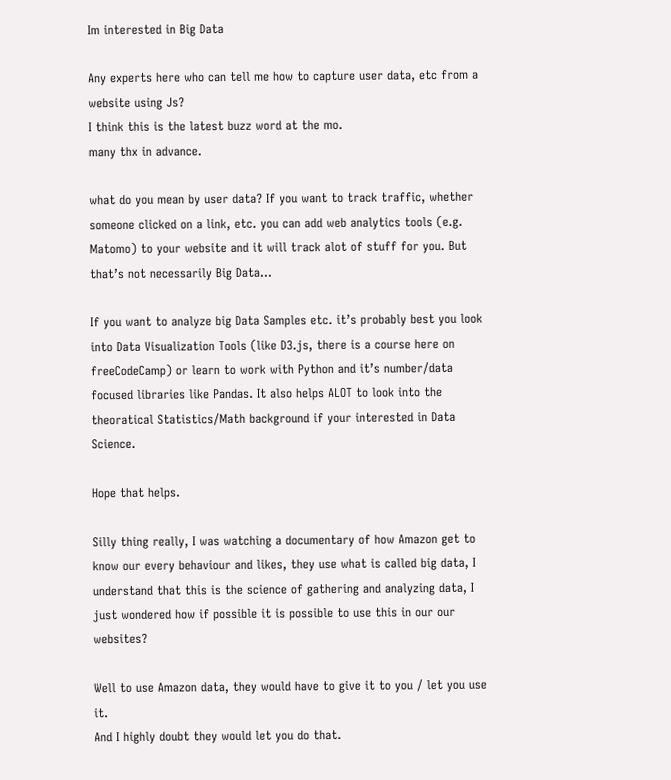Im interested in Big Data

Any experts here who can tell me how to capture user data, etc from a website using Js?
I think this is the latest buzz word at the mo.
many thx in advance.

what do you mean by user data? If you want to track traffic, whether someone clicked on a link, etc. you can add web analytics tools (e.g. Matomo) to your website and it will track alot of stuff for you. But that’s not necessarily Big Data…

If you want to analyze big Data Samples etc. it’s probably best you look into Data Visualization Tools (like D3.js, there is a course here on freeCodeCamp) or learn to work with Python and it’s number/data focused libraries like Pandas. It also helps ALOT to look into the theoratical Statistics/Math background if your interested in Data Science.

Hope that helps.

Silly thing really, I was watching a documentary of how Amazon get to know our every behaviour and likes, they use what is called big data, I understand that this is the science of gathering and analyzing data, I just wondered how if possible it is possible to use this in our our websites?

Well to use Amazon data, they would have to give it to you / let you use it.
And I highly doubt they would let you do that.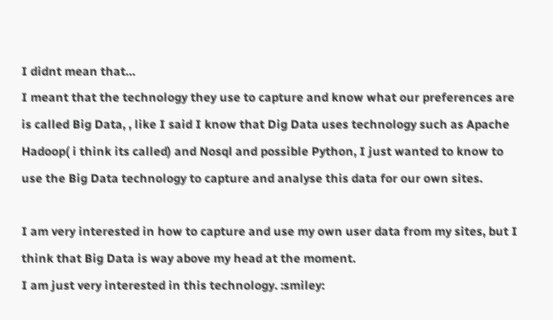I didnt mean that…
I meant that the technology they use to capture and know what our preferences are is called Big Data, , like I said I know that Dig Data uses technology such as Apache Hadoop( i think its called) and Nosql and possible Python, I just wanted to know to use the Big Data technology to capture and analyse this data for our own sites.

I am very interested in how to capture and use my own user data from my sites, but I think that Big Data is way above my head at the moment.
I am just very interested in this technology. :smiley: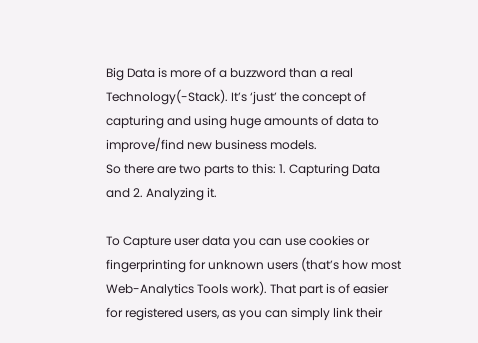Big Data is more of a buzzword than a real Technology(-Stack). It’s ‘just’ the concept of capturing and using huge amounts of data to improve/find new business models.
So there are two parts to this: 1. Capturing Data and 2. Analyzing it.

To Capture user data you can use cookies or fingerprinting for unknown users (that’s how most Web-Analytics Tools work). That part is of easier for registered users, as you can simply link their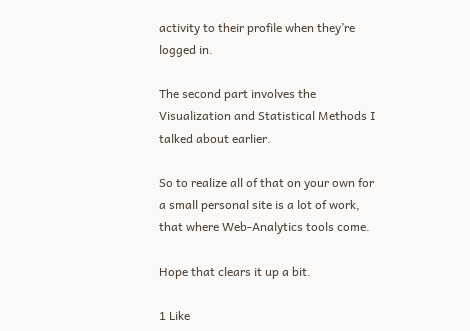activity to their profile when they’re logged in.

The second part involves the Visualization and Statistical Methods I talked about earlier.

So to realize all of that on your own for a small personal site is a lot of work, that where Web-Analytics tools come.

Hope that clears it up a bit.

1 Like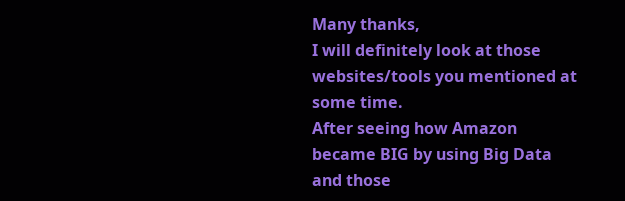Many thanks,
I will definitely look at those websites/tools you mentioned at some time.
After seeing how Amazon became BIG by using Big Data and those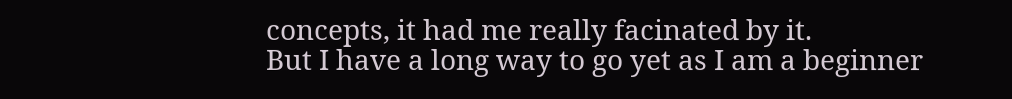concepts, it had me really facinated by it.
But I have a long way to go yet as I am a beginner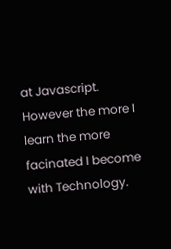at Javascript.
However the more I learn the more facinated I become with Technology.